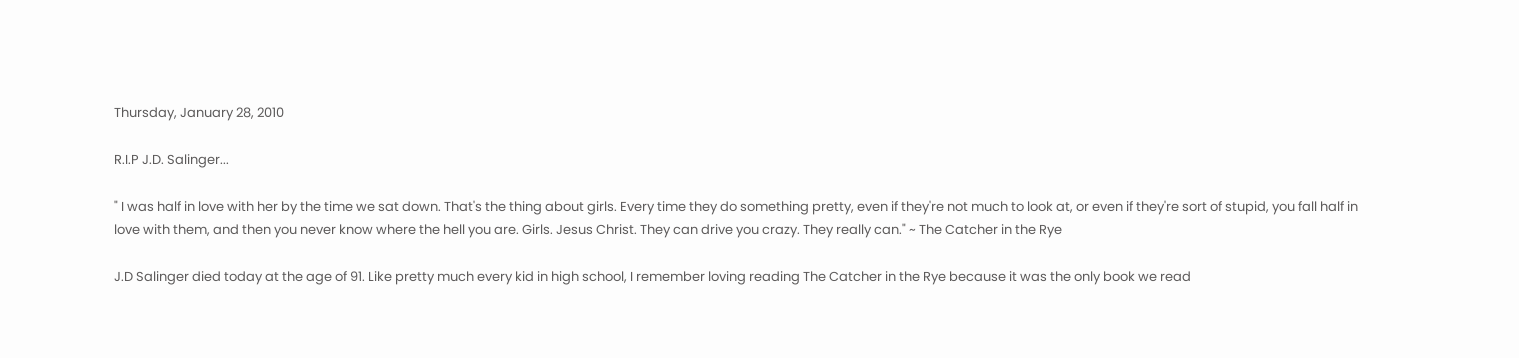Thursday, January 28, 2010

R.I.P J.D. Salinger...

" I was half in love with her by the time we sat down. That's the thing about girls. Every time they do something pretty, even if they're not much to look at, or even if they're sort of stupid, you fall half in love with them, and then you never know where the hell you are. Girls. Jesus Christ. They can drive you crazy. They really can." ~ The Catcher in the Rye

J.D Salinger died today at the age of 91. Like pretty much every kid in high school, I remember loving reading The Catcher in the Rye because it was the only book we read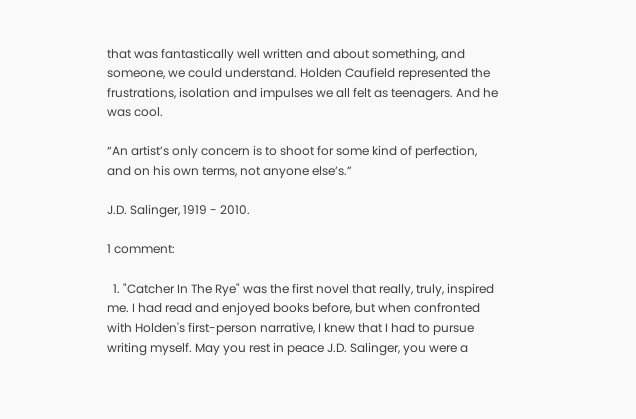that was fantastically well written and about something, and someone, we could understand. Holden Caufield represented the frustrations, isolation and impulses we all felt as teenagers. And he was cool.

“An artist’s only concern is to shoot for some kind of perfection, and on his own terms, not anyone else’s.”

J.D. Salinger, 1919 - 2010.

1 comment:

  1. "Catcher In The Rye" was the first novel that really, truly, inspired me. I had read and enjoyed books before, but when confronted with Holden's first-person narrative, I knew that I had to pursue writing myself. May you rest in peace J.D. Salinger, you were a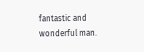fantastic and wonderful man.